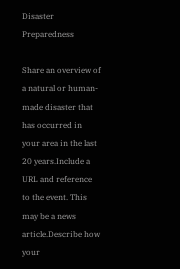Disaster Preparedness

Share an overview of a natural or human-made disaster that has occurred in your area in the last 20 years.Include a URL and reference to the event. This may be a news article.Describe how your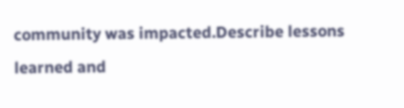community was impacted.Describe lessons learned and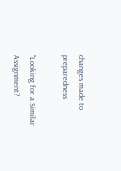changes made to preparedness

"Looking for a Similar Assignment?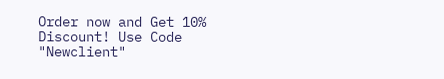Order now and Get 10% Discount! Use Code "Newclient"